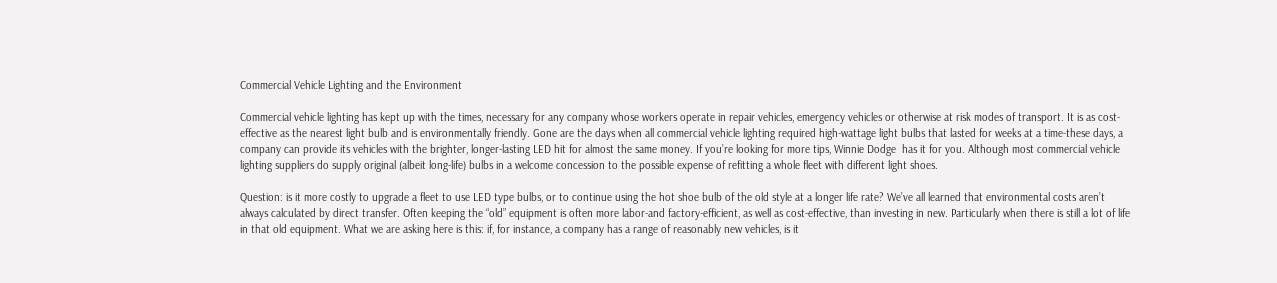Commercial Vehicle Lighting and the Environment

Commercial vehicle lighting has kept up with the times, necessary for any company whose workers operate in repair vehicles, emergency vehicles or otherwise at risk modes of transport. It is as cost-effective as the nearest light bulb and is environmentally friendly. Gone are the days when all commercial vehicle lighting required high-wattage light bulbs that lasted for weeks at a time-these days, a company can provide its vehicles with the brighter, longer-lasting LED hit for almost the same money. If you’re looking for more tips, Winnie Dodge  has it for you. Although most commercial vehicle lighting suppliers do supply original (albeit long-life) bulbs in a welcome concession to the possible expense of refitting a whole fleet with different light shoes.

Question: is it more costly to upgrade a fleet to use LED type bulbs, or to continue using the hot shoe bulb of the old style at a longer life rate? We’ve all learned that environmental costs aren’t always calculated by direct transfer. Often keeping the “old” equipment is often more labor-and factory-efficient, as well as cost-effective, than investing in new. Particularly when there is still a lot of life in that old equipment. What we are asking here is this: if, for instance, a company has a range of reasonably new vehicles, is it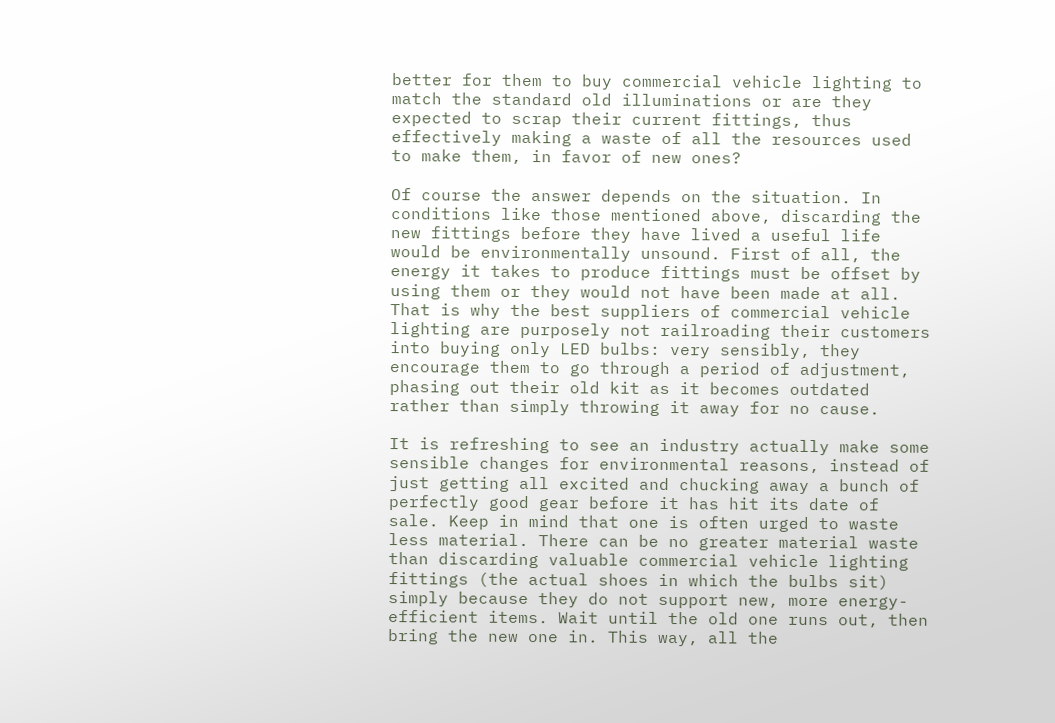better for them to buy commercial vehicle lighting to match the standard old illuminations or are they expected to scrap their current fittings, thus effectively making a waste of all the resources used to make them, in favor of new ones?

Of course the answer depends on the situation. In conditions like those mentioned above, discarding the new fittings before they have lived a useful life would be environmentally unsound. First of all, the energy it takes to produce fittings must be offset by using them or they would not have been made at all. That is why the best suppliers of commercial vehicle lighting are purposely not railroading their customers into buying only LED bulbs: very sensibly, they encourage them to go through a period of adjustment, phasing out their old kit as it becomes outdated rather than simply throwing it away for no cause.

It is refreshing to see an industry actually make some sensible changes for environmental reasons, instead of just getting all excited and chucking away a bunch of perfectly good gear before it has hit its date of sale. Keep in mind that one is often urged to waste less material. There can be no greater material waste than discarding valuable commercial vehicle lighting fittings (the actual shoes in which the bulbs sit) simply because they do not support new, more energy-efficient items. Wait until the old one runs out, then bring the new one in. This way, all the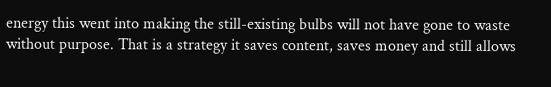energy this went into making the still-existing bulbs will not have gone to waste without purpose. That is a strategy it saves content, saves money and still allows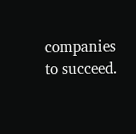companies to succeed.